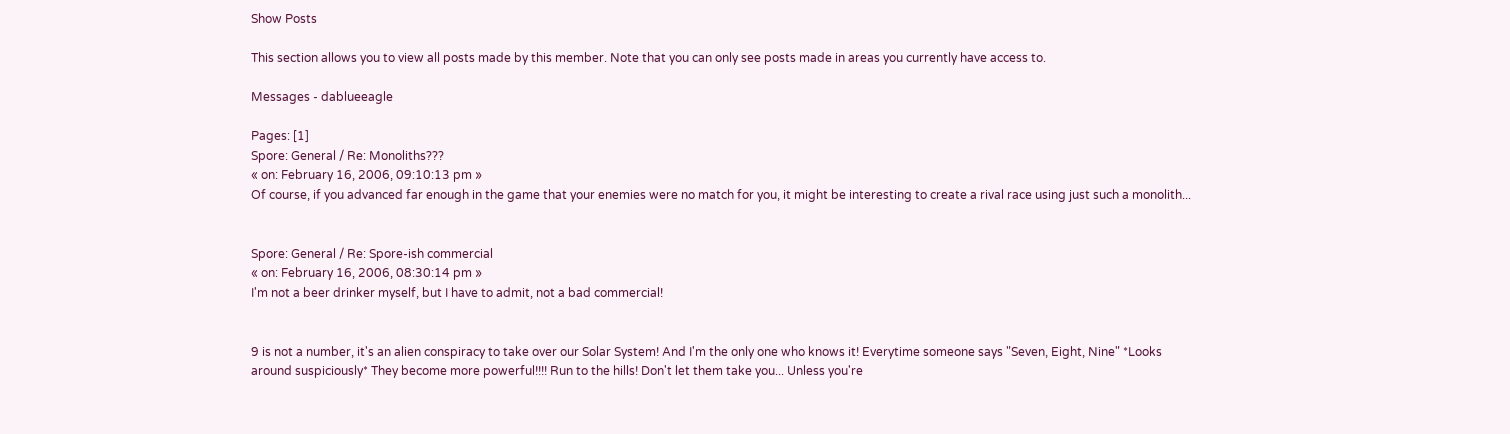Show Posts

This section allows you to view all posts made by this member. Note that you can only see posts made in areas you currently have access to.

Messages - dablueeagle

Pages: [1]
Spore: General / Re: Monoliths???
« on: February 16, 2006, 09:10:13 pm »
Of course, if you advanced far enough in the game that your enemies were no match for you, it might be interesting to create a rival race using just such a monolith...


Spore: General / Re: Spore-ish commercial
« on: February 16, 2006, 08:30:14 pm »
I'm not a beer drinker myself, but I have to admit, not a bad commercial!


9 is not a number, it's an alien conspiracy to take over our Solar System! And I'm the only one who knows it! Everytime someone says "Seven, Eight, Nine" *Looks around suspiciously* They become more powerful!!!! Run to the hills! Don't let them take you... Unless you're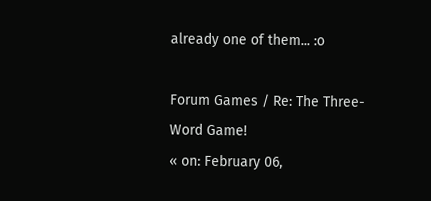already one of them... :o

Forum Games / Re: The Three-Word Game!
« on: February 06,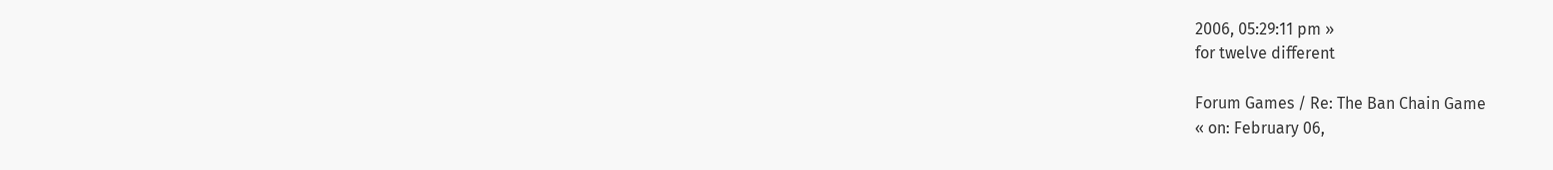2006, 05:29:11 pm »
for twelve different

Forum Games / Re: The Ban Chain Game
« on: February 06,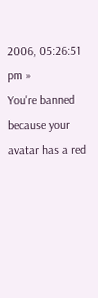2006, 05:26:51 pm »
You're banned because your avatar has a red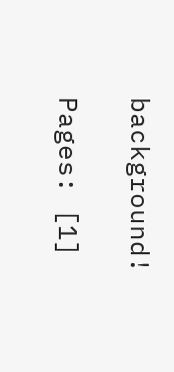background!

Pages: [1]